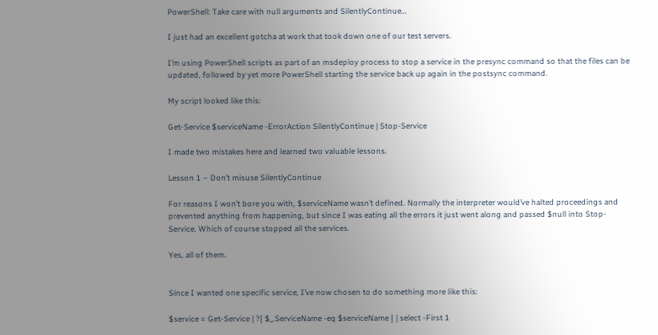PowerShell: Take care with null arguments and SilentlyContinue…

I just had an excellent gotcha at work that took down one of our test servers.

I’m using PowerShell scripts as part of an msdeploy process to stop a service in the presync command so that the files can be updated, followed by yet more PowerShell starting the service back up again in the postsync command.

My script looked like this:

Get-Service $serviceName -ErrorAction SilentlyContinue | Stop-Service

I made two mistakes here and learned two valuable lessons.

Lesson 1 – Don’t misuse SilentlyContinue

For reasons I won’t bore you with, $serviceName wasn’t defined. Normally the interpreter would’ve halted proceedings and prevented anything from happening, but since I was eating all the errors it just went along and passed $null into Stop-Service. Which of course stopped all the services.

Yes, all of them.


Since I wanted one specific service, I’ve now chosen to do something more like this:

$service = Get-Service | ?{ $_.ServiceName -eq $serviceName } | select -First 1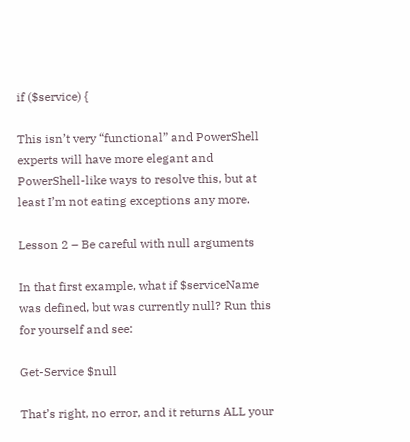if ($service) {

This isn’t very “functional” and PowerShell experts will have more elegant and PowerShell-like ways to resolve this, but at least I’m not eating exceptions any more.

Lesson 2 – Be careful with null arguments

In that first example, what if $serviceName was defined, but was currently null? Run this for yourself and see:

Get-Service $null

That’s right, no error, and it returns ALL your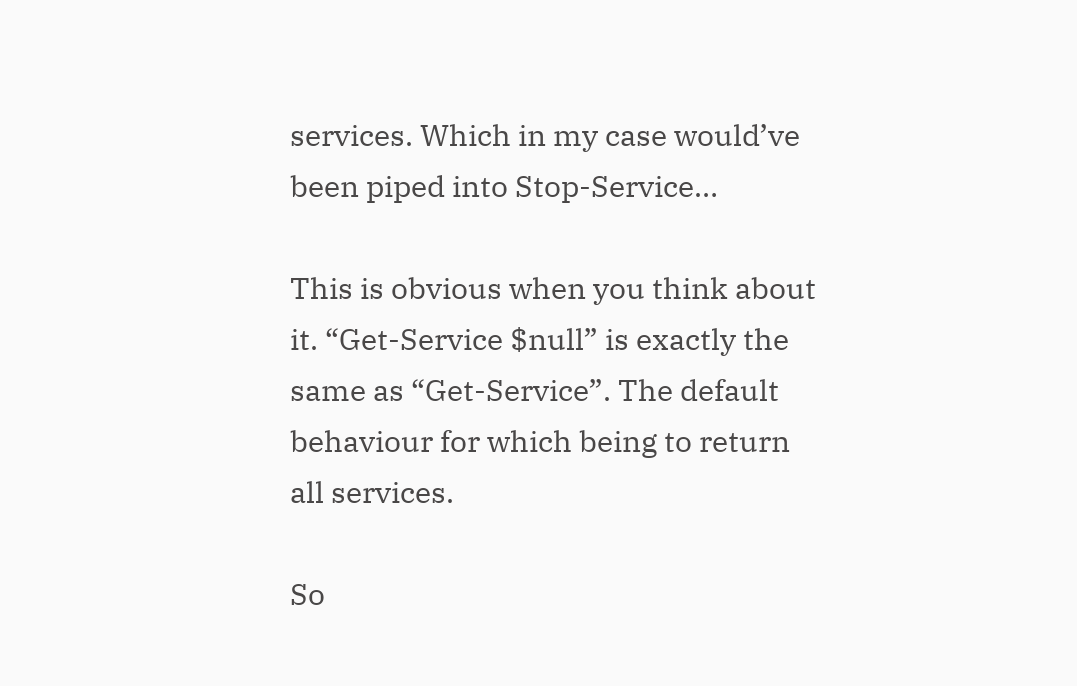services. Which in my case would’ve been piped into Stop-Service…

This is obvious when you think about it. “Get-Service $null” is exactly the same as “Get-Service”. The default behaviour for which being to return all services.

So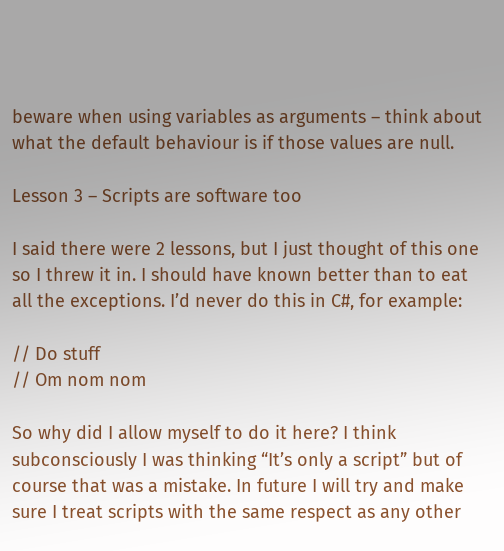beware when using variables as arguments – think about what the default behaviour is if those values are null.

Lesson 3 – Scripts are software too

I said there were 2 lessons, but I just thought of this one so I threw it in. I should have known better than to eat all the exceptions. I’d never do this in C#, for example:

// Do stuff
// Om nom nom

So why did I allow myself to do it here? I think subconsciously I was thinking “It’s only a script” but of course that was a mistake. In future I will try and make sure I treat scripts with the same respect as any other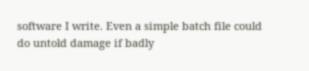software I write. Even a simple batch file could do untold damage if badly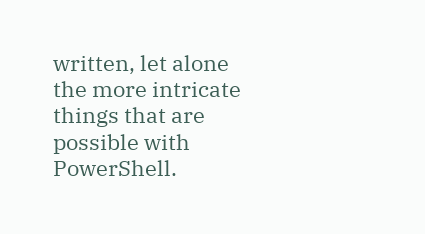written, let alone the more intricate things that are possible with PowerShell.